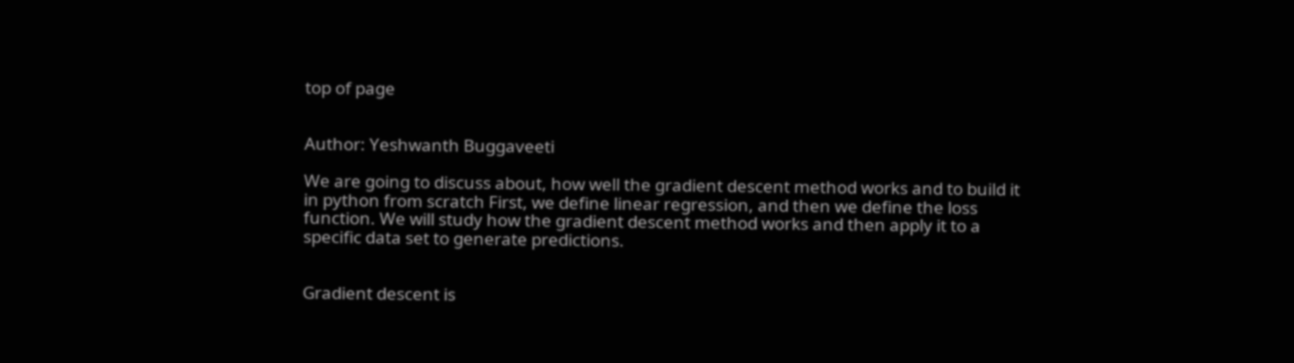top of page


Author: Yeshwanth Buggaveeti

We are going to discuss about, how well the gradient descent method works and to build it in python from scratch First, we define linear regression, and then we define the loss function. We will study how the gradient descent method works and then apply it to a specific data set to generate predictions.


Gradient descent is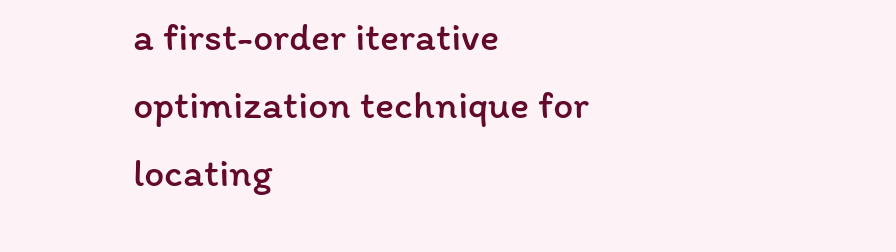a first-order iterative optimization technique for locating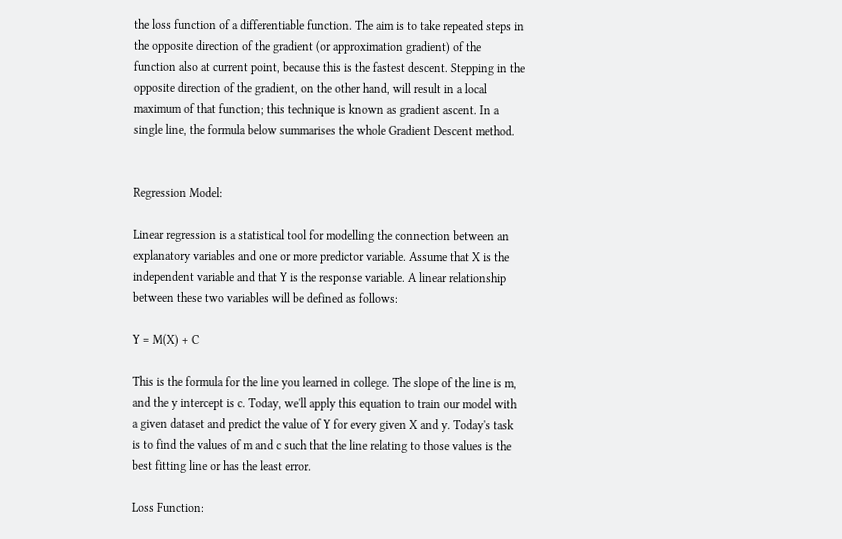the loss function of a differentiable function. The aim is to take repeated steps in the opposite direction of the gradient (or approximation gradient) of the function also at current point, because this is the fastest descent. Stepping in the opposite direction of the gradient, on the other hand, will result in a local maximum of that function; this technique is known as gradient ascent. In a single line, the formula below summarises the whole Gradient Descent method.


Regression Model:

Linear regression is a statistical tool for modelling the connection between an explanatory variables and one or more predictor variable. Assume that X is the independent variable and that Y is the response variable. A linear relationship between these two variables will be defined as follows:

Y = M(X) + C

This is the formula for the line you learned in college. The slope of the line is m, and the y intercept is c. Today, we'll apply this equation to train our model with a given dataset and predict the value of Y for every given X and y. Today's task is to find the values of m and c such that the line relating to those values is the best fitting line or has the least error.

Loss Function: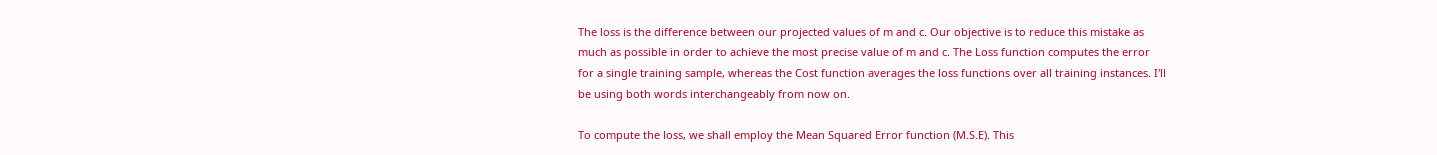The loss is the difference between our projected values of m and c. Our objective is to reduce this mistake as much as possible in order to achieve the most precise value of m and c. The Loss function computes the error for a single training sample, whereas the Cost function averages the loss functions over all training instances. I'll be using both words interchangeably from now on.

To compute the loss, we shall employ the Mean Squared Error function (M.S.E). This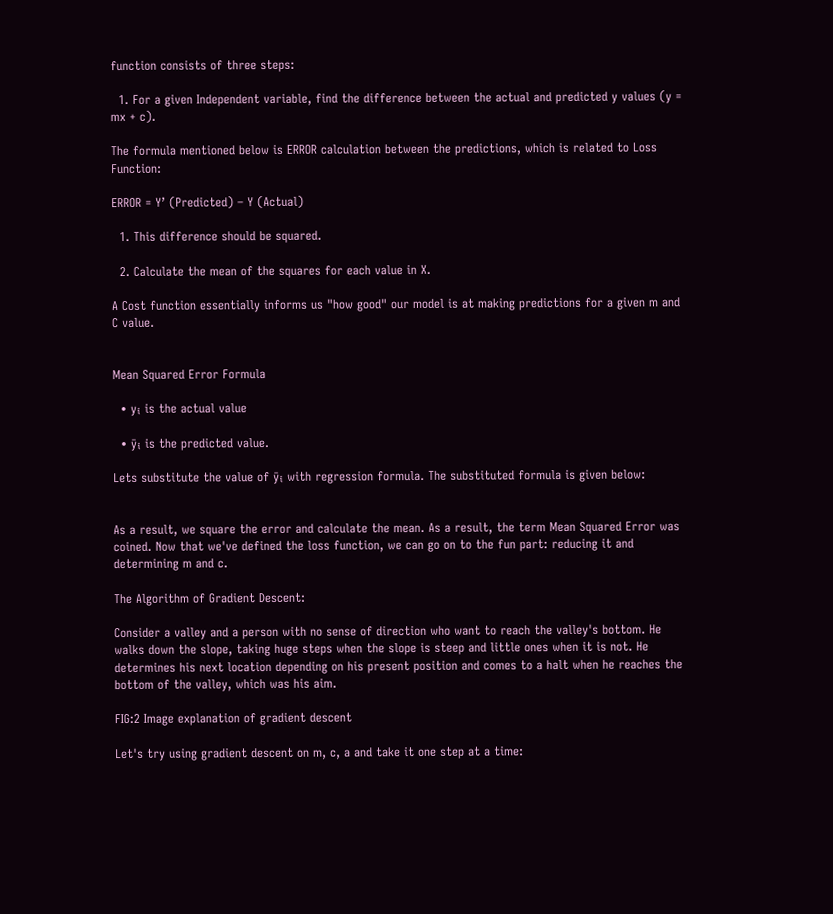function consists of three steps:

  1. For a given Independent variable, find the difference between the actual and predicted y values (y = mx + c).

The formula mentioned below is ERROR calculation between the predictions, which is related to Loss Function:

ERROR = Y’ (Predicted) – Y (Actual)

  1. This difference should be squared.

  2. Calculate the mean of the squares for each value in X.

A Cost function essentially informs us "how good" our model is at making predictions for a given m and C value.


Mean Squared Error Formula

  • yᵢ is the actual value

  • ȳᵢ is the predicted value.

Lets substitute the value of ȳᵢ with regression formula. The substituted formula is given below:


As a result, we square the error and calculate the mean. As a result, the term Mean Squared Error was coined. Now that we've defined the loss function, we can go on to the fun part: reducing it and determining m and c.

The Algorithm of Gradient Descent:

Consider a valley and a person with no sense of direction who want to reach the valley's bottom. He walks down the slope, taking huge steps when the slope is steep and little ones when it is not. He determines his next location depending on his present position and comes to a halt when he reaches the bottom of the valley, which was his aim.

FIG:2 Image explanation of gradient descent

Let's try using gradient descent on m, c, a and take it one step at a time: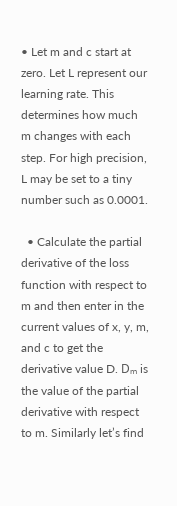• Let m and c start at zero. Let L represent our learning rate. This determines how much m changes with each step. For high precision, L may be set to a tiny number such as 0.0001.

  • Calculate the partial derivative of the loss function with respect to m and then enter in the current values of x, y, m, and c to get the derivative value D. Dₘ is the value of the partial derivative with respect to m. Similarly let’s find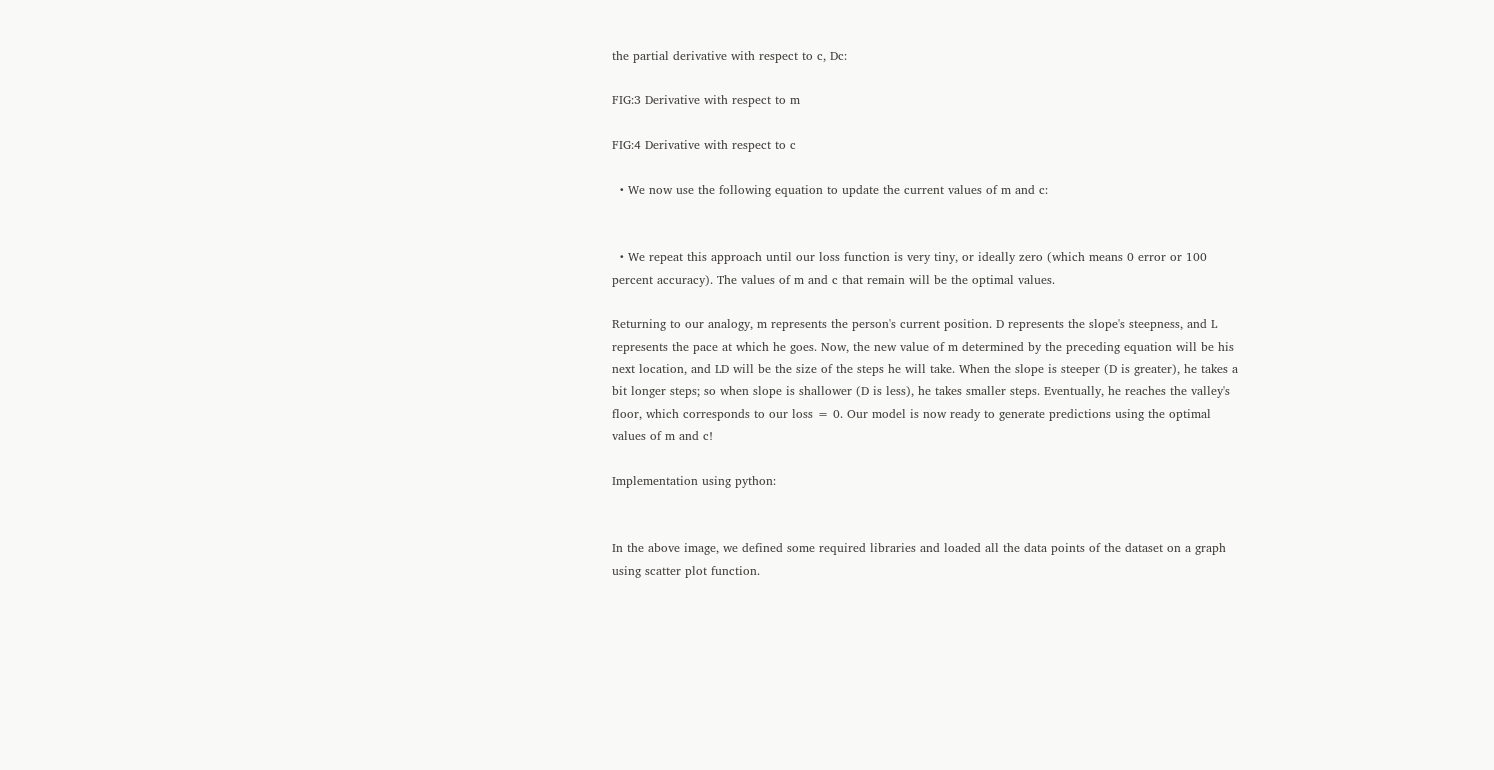the partial derivative with respect to c, Dc:

FIG:3 Derivative with respect to m

FIG:4 Derivative with respect to c

  • We now use the following equation to update the current values of m and c:


  • We repeat this approach until our loss function is very tiny, or ideally zero (which means 0 error or 100 percent accuracy). The values of m and c that remain will be the optimal values.

Returning to our analogy, m represents the person's current position. D represents the slope's steepness, and L represents the pace at which he goes. Now, the new value of m determined by the preceding equation will be his next location, and LD will be the size of the steps he will take. When the slope is steeper (D is greater), he takes a bit longer steps; so when slope is shallower (D is less), he takes smaller steps. Eventually, he reaches the valley's floor, which corresponds to our loss = 0. Our model is now ready to generate predictions using the optimal values of m and c!

Implementation using python:


In the above image, we defined some required libraries and loaded all the data points of the dataset on a graph using scatter plot function.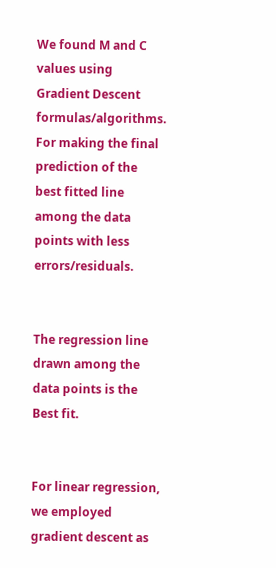We found M and C values using Gradient Descent formulas/algorithms. For making the final prediction of the best fitted line among the data points with less errors/residuals.


The regression line drawn among the data points is the Best fit.


For linear regression, we employed gradient descent as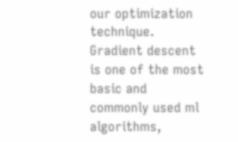our optimization technique. Gradient descent is one of the most basic and commonly used ml algorithms,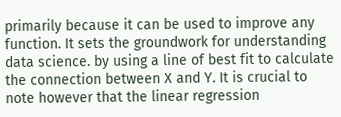primarily because it can be used to improve any function. It sets the groundwork for understanding data science. by using a line of best fit to calculate the connection between X and Y. It is crucial to note however that the linear regression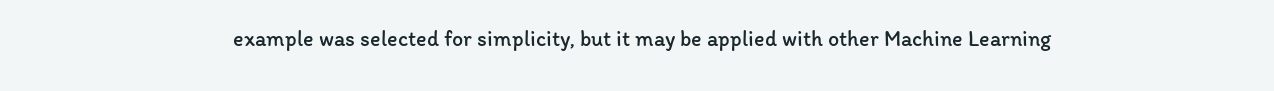example was selected for simplicity, but it may be applied with other Machine Learning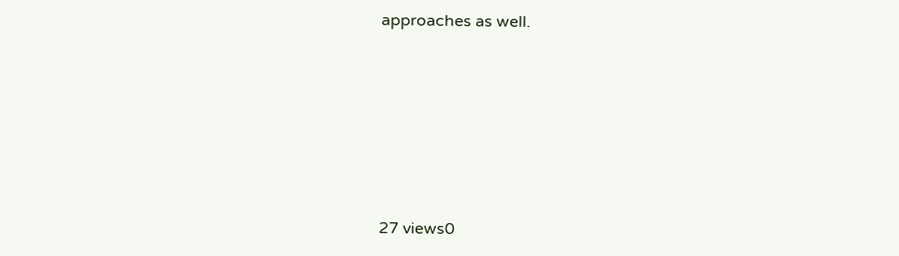approaches as well.









27 views0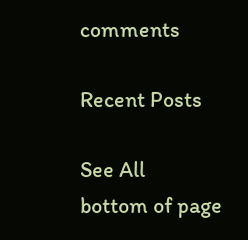comments

Recent Posts

See All
bottom of page